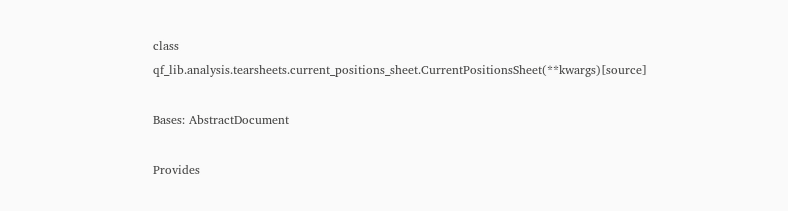class qf_lib.analysis.tearsheets.current_positions_sheet.CurrentPositionsSheet(**kwargs)[source]

Bases: AbstractDocument

Provides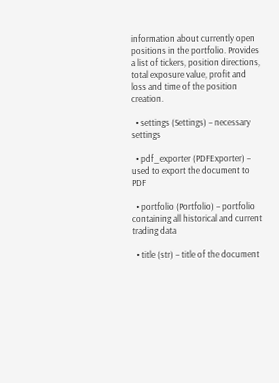information about currently open positions in the portfolio. Provides a list of tickers, position directions, total exposure value, profit and loss and time of the position creation.

  • settings (Settings) – necessary settings

  • pdf_exporter (PDFExporter) – used to export the document to PDF

  • portfolio (Portfolio) – portfolio containing all historical and current trading data

  • title (str) – title of the document